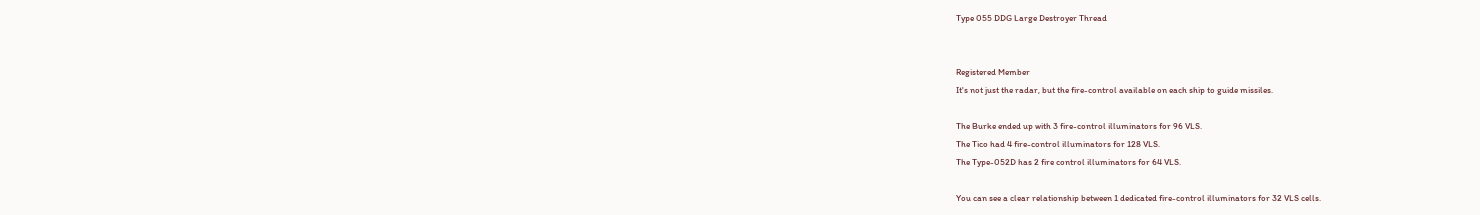Type 055 DDG Large Destroyer Thread


Registered Member
It's not just the radar, but the fire-control available on each ship to guide missiles.

The Burke ended up with 3 fire-control illuminators for 96 VLS.
The Tico had 4 fire-control illuminators for 128 VLS.
The Type-052D has 2 fire control illuminators for 64 VLS.

You can see a clear relationship between 1 dedicated fire-control illuminators for 32 VLS cells.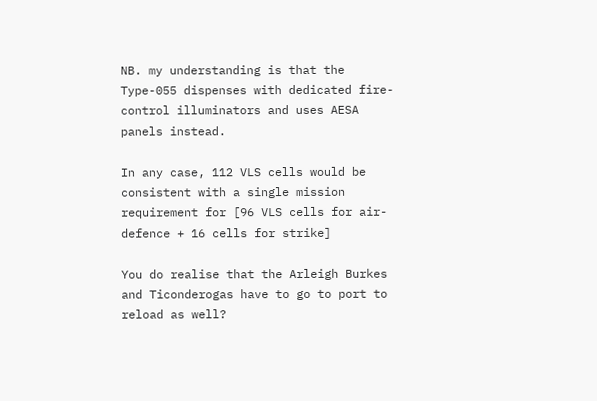NB. my understanding is that the Type-055 dispenses with dedicated fire-control illuminators and uses AESA panels instead.

In any case, 112 VLS cells would be consistent with a single mission requirement for [96 VLS cells for air-defence + 16 cells for strike]

You do realise that the Arleigh Burkes and Ticonderogas have to go to port to reload as well?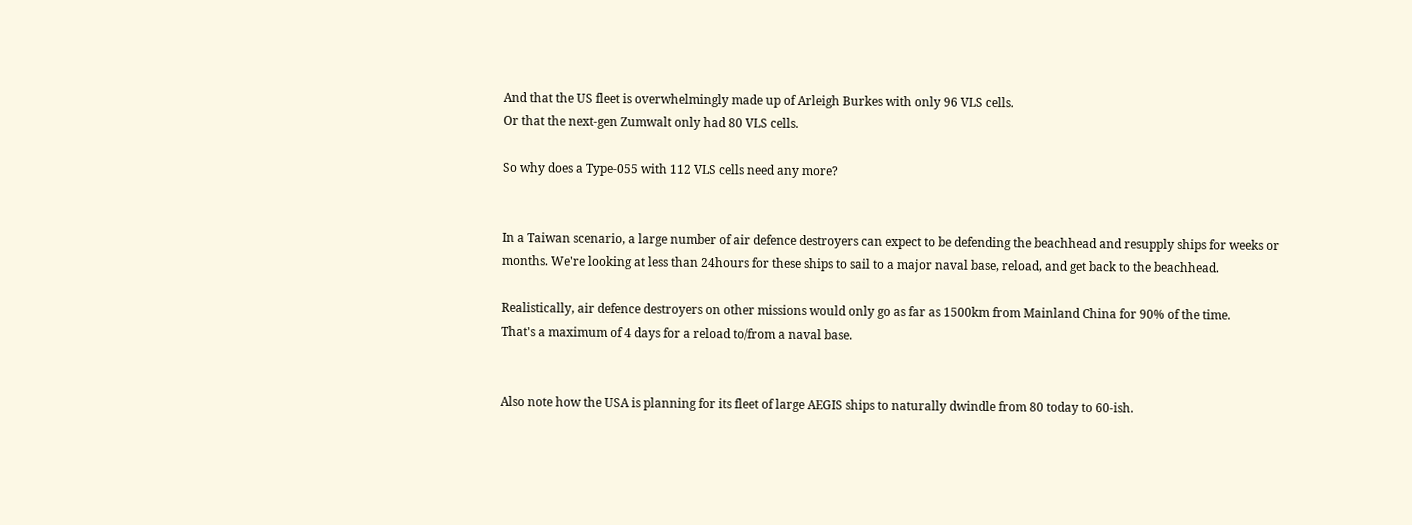And that the US fleet is overwhelmingly made up of Arleigh Burkes with only 96 VLS cells.
Or that the next-gen Zumwalt only had 80 VLS cells.

So why does a Type-055 with 112 VLS cells need any more?


In a Taiwan scenario, a large number of air defence destroyers can expect to be defending the beachhead and resupply ships for weeks or months. We're looking at less than 24hours for these ships to sail to a major naval base, reload, and get back to the beachhead.

Realistically, air defence destroyers on other missions would only go as far as 1500km from Mainland China for 90% of the time.
That's a maximum of 4 days for a reload to/from a naval base.


Also note how the USA is planning for its fleet of large AEGIS ships to naturally dwindle from 80 today to 60-ish.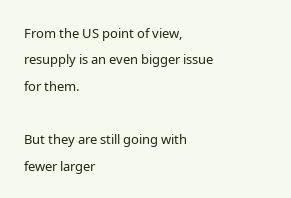From the US point of view, resupply is an even bigger issue for them.

But they are still going with fewer larger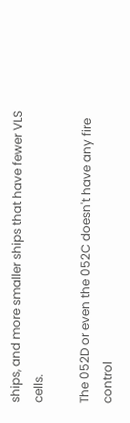ships, and more smaller ships that have fewer VLS cells.

The 052D or even the 052C doesn't have any fire control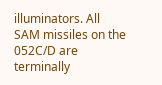illuminators. All SAM missiles on the 052C/D are terminally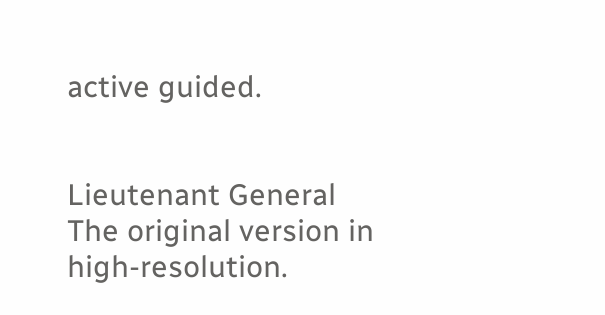active guided.


Lieutenant General
The original version in high-resolution.